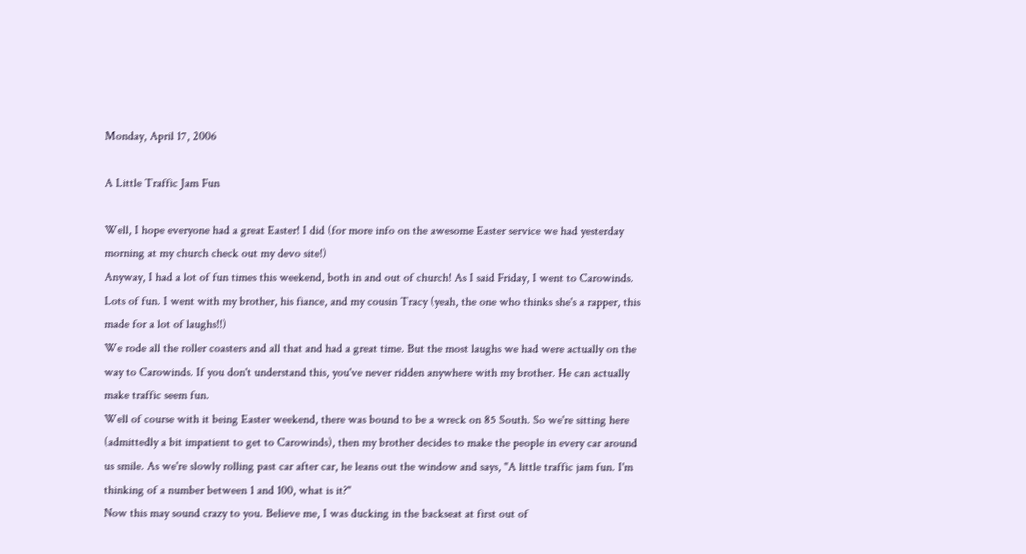Monday, April 17, 2006

A Little Traffic Jam Fun

Well, I hope everyone had a great Easter! I did (for more info on the awesome Easter service we had yesterday morning at my church check out my devo site!)
Anyway, I had a lot of fun times this weekend, both in and out of church! As I said Friday, I went to Carowinds. Lots of fun. I went with my brother, his fiance, and my cousin Tracy (yeah, the one who thinks she's a rapper, this made for a lot of laughs!!)
We rode all the roller coasters and all that and had a great time. But the most laughs we had were actually on the way to Carowinds. If you don't understand this, you've never ridden anywhere with my brother. He can actually make traffic seem fun.
Well of course with it being Easter weekend, there was bound to be a wreck on 85 South. So we're sitting here (admittedly a bit impatient to get to Carowinds), then my brother decides to make the people in every car around us smile. As we're slowly rolling past car after car, he leans out the window and says, "A little traffic jam fun. I'm thinking of a number between 1 and 100, what is it?"
Now this may sound crazy to you. Believe me, I was ducking in the backseat at first out of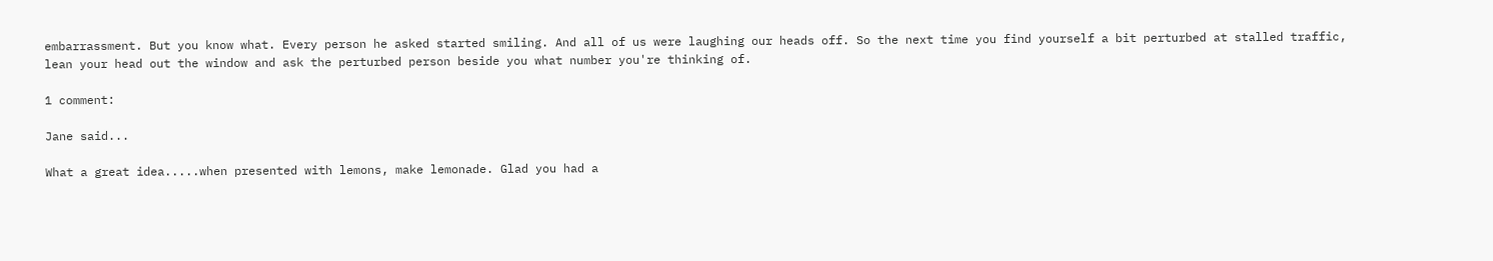embarrassment. But you know what. Every person he asked started smiling. And all of us were laughing our heads off. So the next time you find yourself a bit perturbed at stalled traffic, lean your head out the window and ask the perturbed person beside you what number you're thinking of.

1 comment:

Jane said...

What a great idea.....when presented with lemons, make lemonade. Glad you had a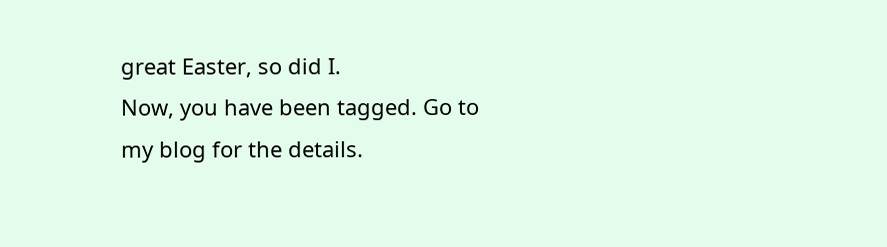great Easter, so did I.
Now, you have been tagged. Go to my blog for the details.